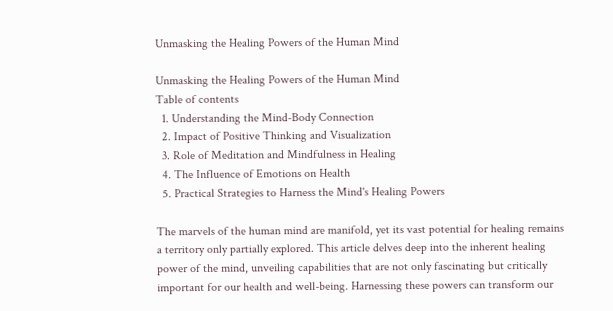Unmasking the Healing Powers of the Human Mind

Unmasking the Healing Powers of the Human Mind
Table of contents
  1. Understanding the Mind-Body Connection
  2. Impact of Positive Thinking and Visualization
  3. Role of Meditation and Mindfulness in Healing
  4. The Influence of Emotions on Health
  5. Practical Strategies to Harness the Mind's Healing Powers

The marvels of the human mind are manifold, yet its vast potential for healing remains a territory only partially explored. This article delves deep into the inherent healing power of the mind, unveiling capabilities that are not only fascinating but critically important for our health and well-being. Harnessing these powers can transform our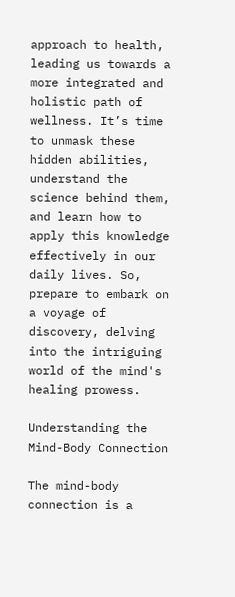approach to health, leading us towards a more integrated and holistic path of wellness. It’s time to unmask these hidden abilities, understand the science behind them, and learn how to apply this knowledge effectively in our daily lives. So, prepare to embark on a voyage of discovery, delving into the intriguing world of the mind's healing prowess.

Understanding the Mind-Body Connection

The mind-body connection is a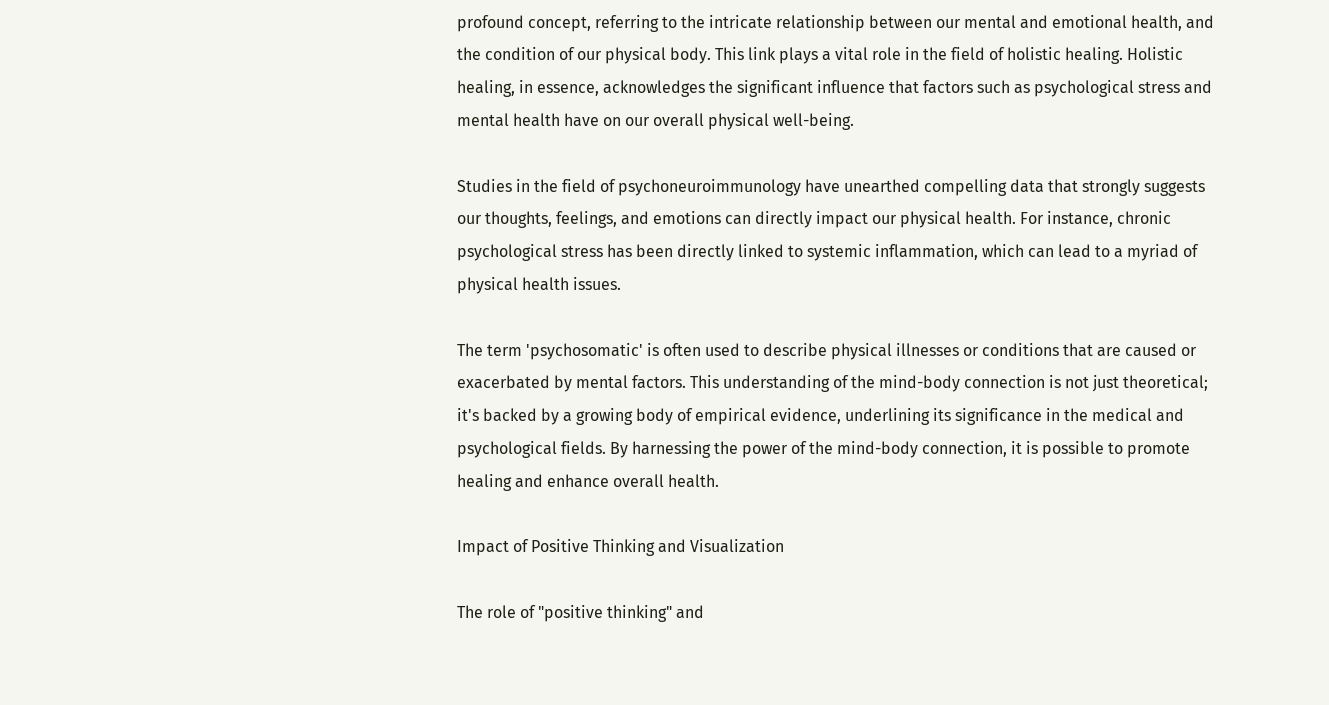profound concept, referring to the intricate relationship between our mental and emotional health, and the condition of our physical body. This link plays a vital role in the field of holistic healing. Holistic healing, in essence, acknowledges the significant influence that factors such as psychological stress and mental health have on our overall physical well-being.

Studies in the field of psychoneuroimmunology have unearthed compelling data that strongly suggests our thoughts, feelings, and emotions can directly impact our physical health. For instance, chronic psychological stress has been directly linked to systemic inflammation, which can lead to a myriad of physical health issues.

The term 'psychosomatic' is often used to describe physical illnesses or conditions that are caused or exacerbated by mental factors. This understanding of the mind-body connection is not just theoretical; it's backed by a growing body of empirical evidence, underlining its significance in the medical and psychological fields. By harnessing the power of the mind-body connection, it is possible to promote healing and enhance overall health.

Impact of Positive Thinking and Visualization

The role of "positive thinking" and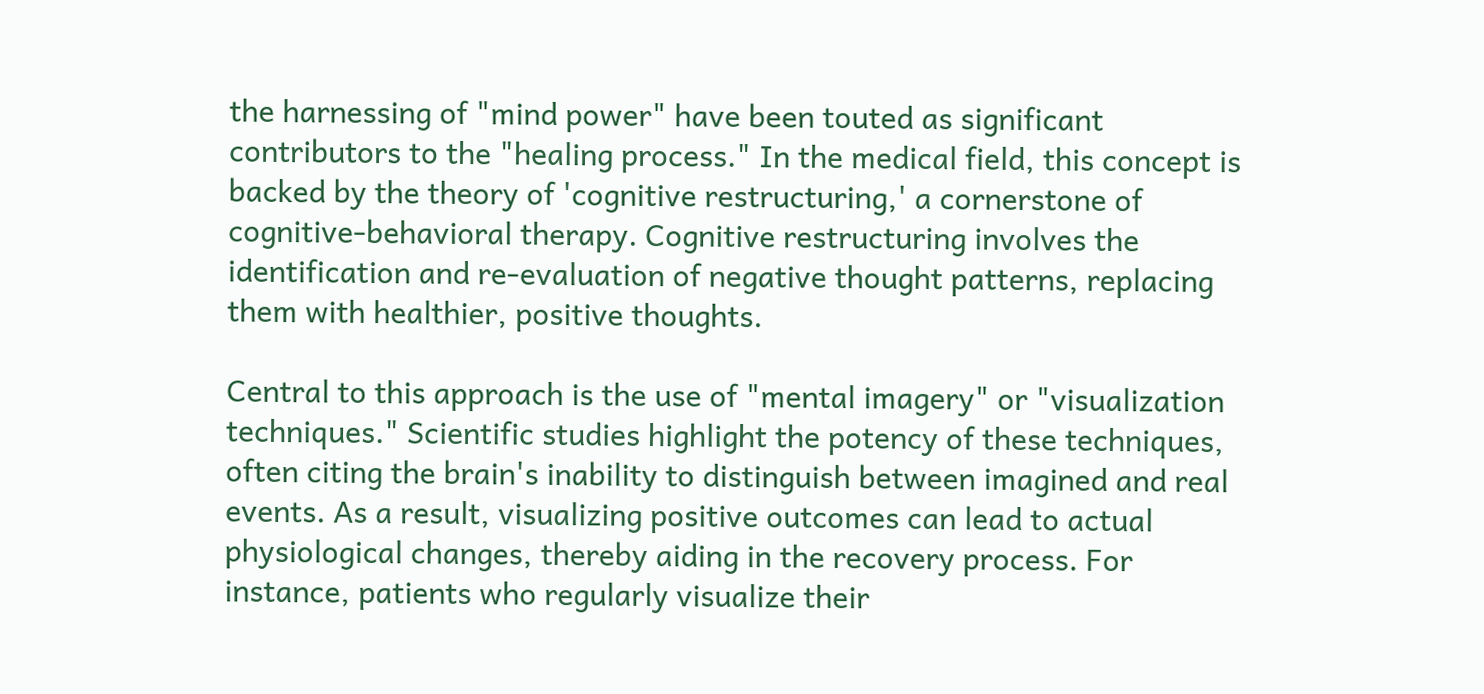the harnessing of "mind power" have been touted as significant contributors to the "healing process." In the medical field, this concept is backed by the theory of 'cognitive restructuring,' a cornerstone of cognitive-behavioral therapy. Cognitive restructuring involves the identification and re-evaluation of negative thought patterns, replacing them with healthier, positive thoughts.

Central to this approach is the use of "mental imagery" or "visualization techniques." Scientific studies highlight the potency of these techniques, often citing the brain's inability to distinguish between imagined and real events. As a result, visualizing positive outcomes can lead to actual physiological changes, thereby aiding in the recovery process. For instance, patients who regularly visualize their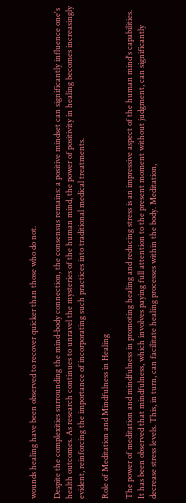wounds healing have been observed to recover quicker than those who do not.

Despite the complexities surrounding the mind-body connection, the consensus remains: a positive mindset can significantly influence one's health outcomes. As research continues to unravel the mysteries of the human mind, the power of positivity in healing becomes increasingly evident, reinforcing the importance of incorporating such practices into traditional medical treatments.

Role of Meditation and Mindfulness in Healing

The power of meditation and mindfulness in promoting healing and reducing stress is an impressive aspect of the human mind's capabilities. It has been observed that mindfulness, which involves paying full attention to the present moment without judgment, can significantly decrease stress levels. This, in turn, can facilitate healing processes within the body. Meditation,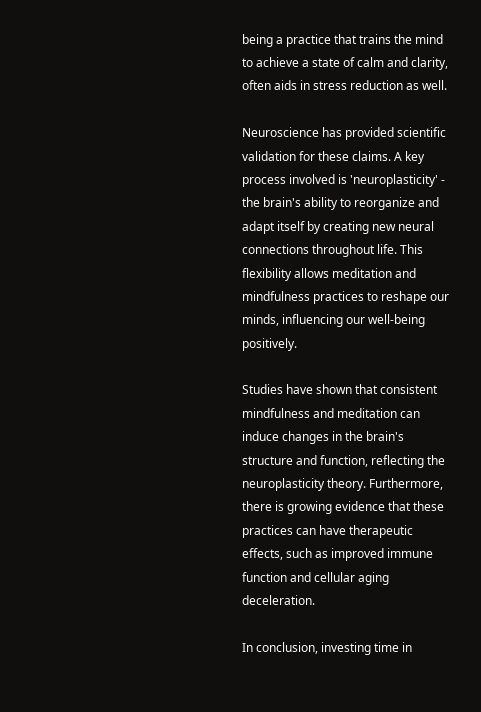being a practice that trains the mind to achieve a state of calm and clarity, often aids in stress reduction as well.

Neuroscience has provided scientific validation for these claims. A key process involved is 'neuroplasticity' - the brain's ability to reorganize and adapt itself by creating new neural connections throughout life. This flexibility allows meditation and mindfulness practices to reshape our minds, influencing our well-being positively.

Studies have shown that consistent mindfulness and meditation can induce changes in the brain's structure and function, reflecting the neuroplasticity theory. Furthermore, there is growing evidence that these practices can have therapeutic effects, such as improved immune function and cellular aging deceleration.

In conclusion, investing time in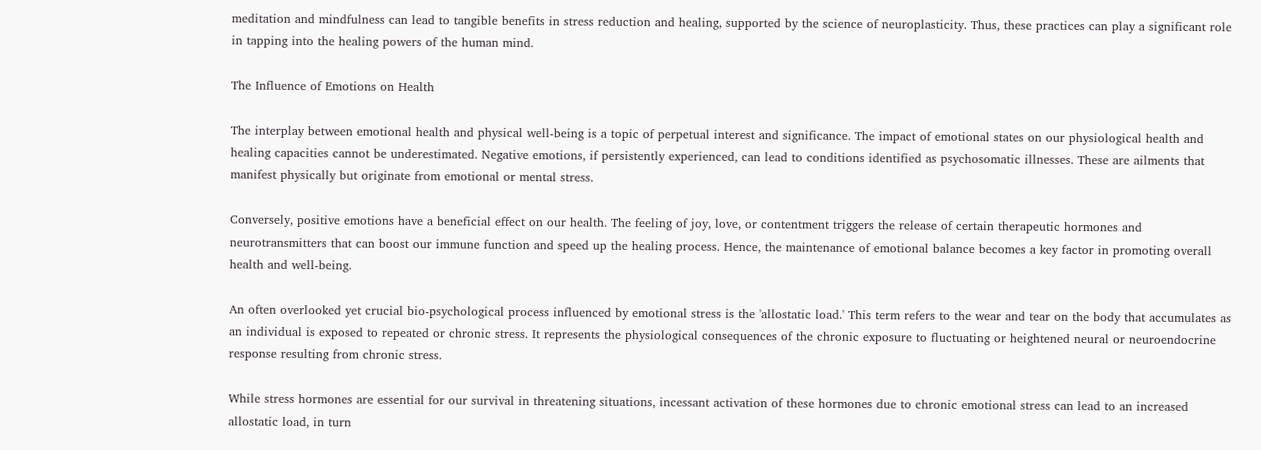meditation and mindfulness can lead to tangible benefits in stress reduction and healing, supported by the science of neuroplasticity. Thus, these practices can play a significant role in tapping into the healing powers of the human mind.

The Influence of Emotions on Health

The interplay between emotional health and physical well-being is a topic of perpetual interest and significance. The impact of emotional states on our physiological health and healing capacities cannot be underestimated. Negative emotions, if persistently experienced, can lead to conditions identified as psychosomatic illnesses. These are ailments that manifest physically but originate from emotional or mental stress.

Conversely, positive emotions have a beneficial effect on our health. The feeling of joy, love, or contentment triggers the release of certain therapeutic hormones and neurotransmitters that can boost our immune function and speed up the healing process. Hence, the maintenance of emotional balance becomes a key factor in promoting overall health and well-being.

An often overlooked yet crucial bio-psychological process influenced by emotional stress is the 'allostatic load.' This term refers to the wear and tear on the body that accumulates as an individual is exposed to repeated or chronic stress. It represents the physiological consequences of the chronic exposure to fluctuating or heightened neural or neuroendocrine response resulting from chronic stress.

While stress hormones are essential for our survival in threatening situations, incessant activation of these hormones due to chronic emotional stress can lead to an increased allostatic load, in turn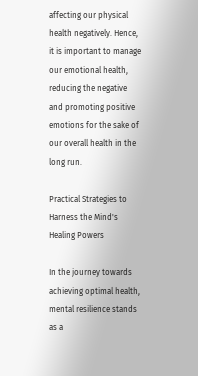affecting our physical health negatively. Hence, it is important to manage our emotional health, reducing the negative and promoting positive emotions for the sake of our overall health in the long run.

Practical Strategies to Harness the Mind's Healing Powers

In the journey towards achieving optimal health, mental resilience stands as a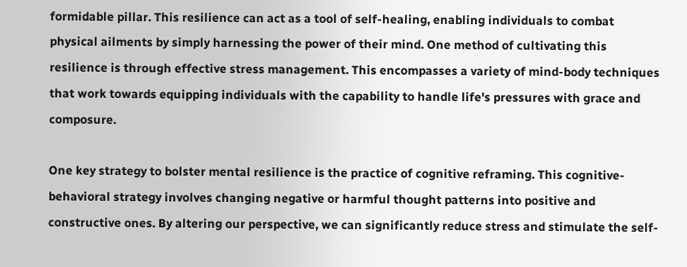formidable pillar. This resilience can act as a tool of self-healing, enabling individuals to combat physical ailments by simply harnessing the power of their mind. One method of cultivating this resilience is through effective stress management. This encompasses a variety of mind-body techniques that work towards equipping individuals with the capability to handle life's pressures with grace and composure.

One key strategy to bolster mental resilience is the practice of cognitive reframing. This cognitive-behavioral strategy involves changing negative or harmful thought patterns into positive and constructive ones. By altering our perspective, we can significantly reduce stress and stimulate the self-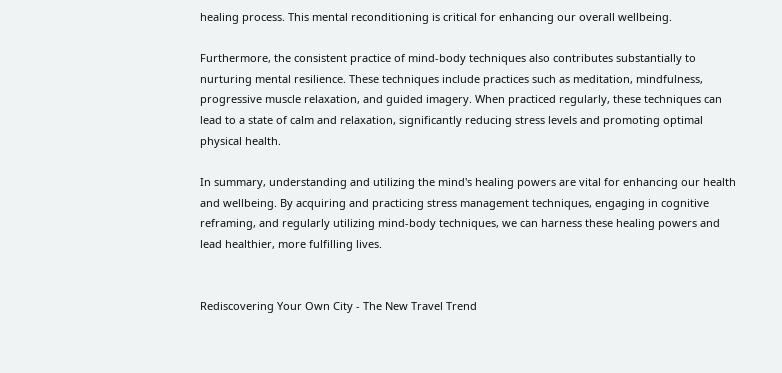healing process. This mental reconditioning is critical for enhancing our overall wellbeing.

Furthermore, the consistent practice of mind-body techniques also contributes substantially to nurturing mental resilience. These techniques include practices such as meditation, mindfulness, progressive muscle relaxation, and guided imagery. When practiced regularly, these techniques can lead to a state of calm and relaxation, significantly reducing stress levels and promoting optimal physical health.

In summary, understanding and utilizing the mind's healing powers are vital for enhancing our health and wellbeing. By acquiring and practicing stress management techniques, engaging in cognitive reframing, and regularly utilizing mind-body techniques, we can harness these healing powers and lead healthier, more fulfilling lives.


Rediscovering Your Own City - The New Travel Trend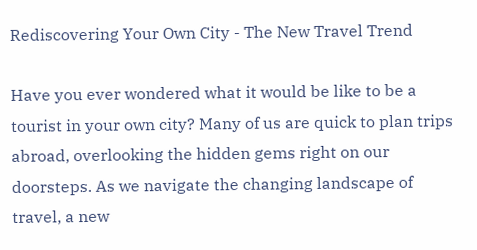Rediscovering Your Own City - The New Travel Trend

Have you ever wondered what it would be like to be a tourist in your own city? Many of us are quick to plan trips abroad, overlooking the hidden gems right on our doorsteps. As we navigate the changing landscape of travel, a new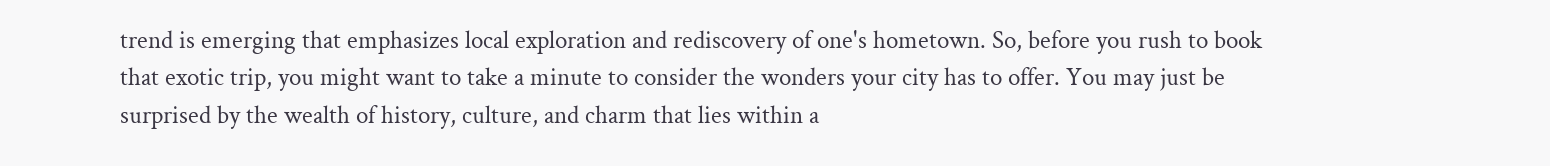trend is emerging that emphasizes local exploration and rediscovery of one's hometown. So, before you rush to book that exotic trip, you might want to take a minute to consider the wonders your city has to offer. You may just be surprised by the wealth of history, culture, and charm that lies within a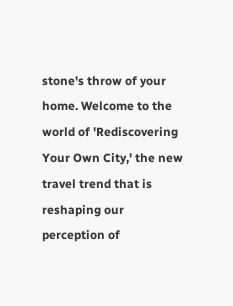stone's throw of your home. Welcome to the world of 'Rediscovering Your Own City,' the new travel trend that is reshaping our perception of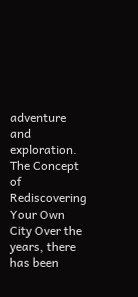adventure and exploration. The Concept of Rediscovering Your Own City Over the years, there has been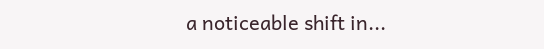a noticeable shift in...